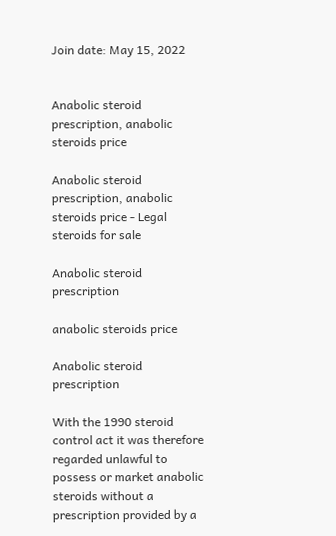Join date: May 15, 2022


Anabolic steroid prescription, anabolic steroids price

Anabolic steroid prescription, anabolic steroids price - Legal steroids for sale

Anabolic steroid prescription

anabolic steroids price

Anabolic steroid prescription

With the 1990 steroid control act it was therefore regarded unlawful to possess or market anabolic steroids without a prescription provided by a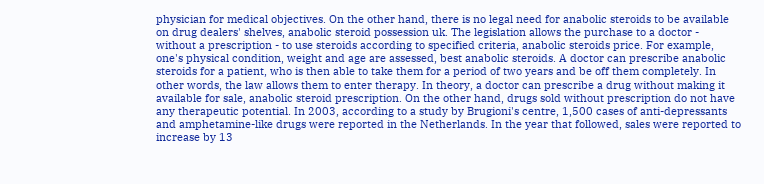physician for medical objectives. On the other hand, there is no legal need for anabolic steroids to be available on drug dealers' shelves, anabolic steroid possession uk. The legislation allows the purchase to a doctor - without a prescription - to use steroids according to specified criteria, anabolic steroids price. For example, one's physical condition, weight and age are assessed, best anabolic steroids. A doctor can prescribe anabolic steroids for a patient, who is then able to take them for a period of two years and be off them completely. In other words, the law allows them to enter therapy. In theory, a doctor can prescribe a drug without making it available for sale, anabolic steroid prescription. On the other hand, drugs sold without prescription do not have any therapeutic potential. In 2003, according to a study by Brugioni's centre, 1,500 cases of anti-depressants and amphetamine-like drugs were reported in the Netherlands. In the year that followed, sales were reported to increase by 13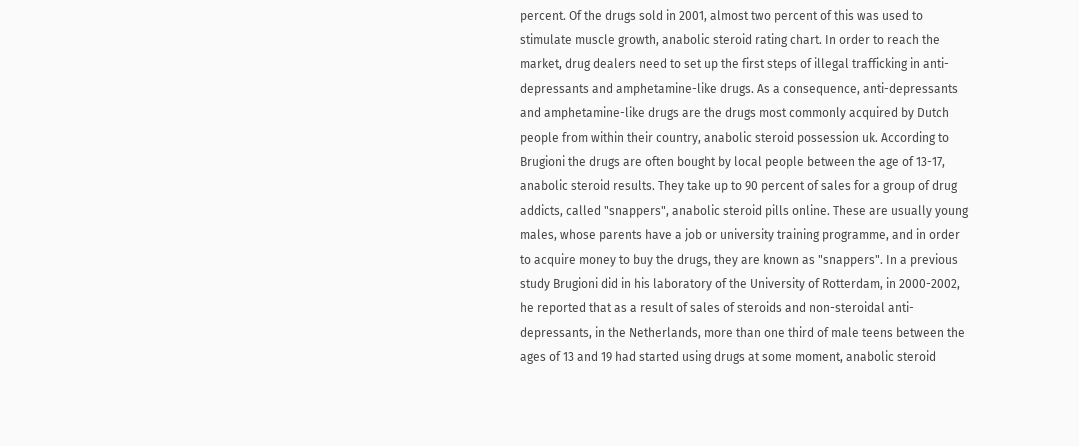percent. Of the drugs sold in 2001, almost two percent of this was used to stimulate muscle growth, anabolic steroid rating chart. In order to reach the market, drug dealers need to set up the first steps of illegal trafficking in anti-depressants and amphetamine-like drugs. As a consequence, anti-depressants and amphetamine-like drugs are the drugs most commonly acquired by Dutch people from within their country, anabolic steroid possession uk. According to Brugioni the drugs are often bought by local people between the age of 13-17, anabolic steroid results. They take up to 90 percent of sales for a group of drug addicts, called "snappers", anabolic steroid pills online. These are usually young males, whose parents have a job or university training programme, and in order to acquire money to buy the drugs, they are known as "snappers". In a previous study Brugioni did in his laboratory of the University of Rotterdam, in 2000-2002, he reported that as a result of sales of steroids and non-steroidal anti-depressants, in the Netherlands, more than one third of male teens between the ages of 13 and 19 had started using drugs at some moment, anabolic steroid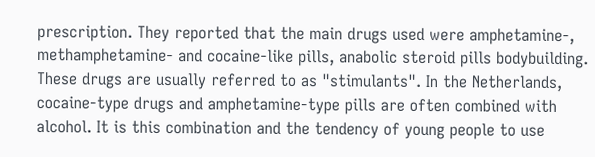prescription. They reported that the main drugs used were amphetamine-, methamphetamine- and cocaine-like pills, anabolic steroid pills bodybuilding. These drugs are usually referred to as "stimulants". In the Netherlands, cocaine-type drugs and amphetamine-type pills are often combined with alcohol. It is this combination and the tendency of young people to use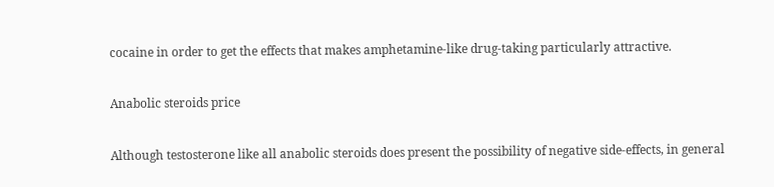cocaine in order to get the effects that makes amphetamine-like drug-taking particularly attractive.

Anabolic steroids price

Although testosterone like all anabolic steroids does present the possibility of negative side-effects, in general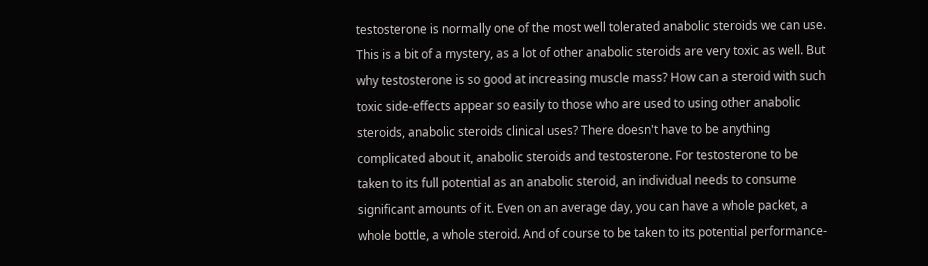testosterone is normally one of the most well tolerated anabolic steroids we can use. This is a bit of a mystery, as a lot of other anabolic steroids are very toxic as well. But why testosterone is so good at increasing muscle mass? How can a steroid with such toxic side-effects appear so easily to those who are used to using other anabolic steroids, anabolic steroids clinical uses? There doesn't have to be anything complicated about it, anabolic steroids and testosterone. For testosterone to be taken to its full potential as an anabolic steroid, an individual needs to consume significant amounts of it. Even on an average day, you can have a whole packet, a whole bottle, a whole steroid. And of course to be taken to its potential performance-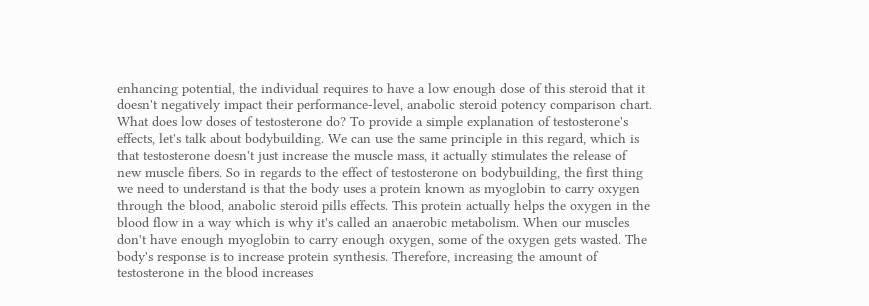enhancing potential, the individual requires to have a low enough dose of this steroid that it doesn't negatively impact their performance-level, anabolic steroid potency comparison chart. What does low doses of testosterone do? To provide a simple explanation of testosterone's effects, let's talk about bodybuilding. We can use the same principle in this regard, which is that testosterone doesn't just increase the muscle mass, it actually stimulates the release of new muscle fibers. So in regards to the effect of testosterone on bodybuilding, the first thing we need to understand is that the body uses a protein known as myoglobin to carry oxygen through the blood, anabolic steroid pills effects. This protein actually helps the oxygen in the blood flow in a way which is why it's called an anaerobic metabolism. When our muscles don't have enough myoglobin to carry enough oxygen, some of the oxygen gets wasted. The body's response is to increase protein synthesis. Therefore, increasing the amount of testosterone in the blood increases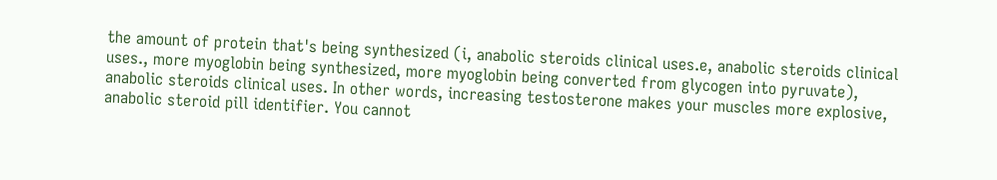the amount of protein that's being synthesized (i, anabolic steroids clinical uses.e, anabolic steroids clinical uses., more myoglobin being synthesized, more myoglobin being converted from glycogen into pyruvate), anabolic steroids clinical uses. In other words, increasing testosterone makes your muscles more explosive, anabolic steroid pill identifier. You cannot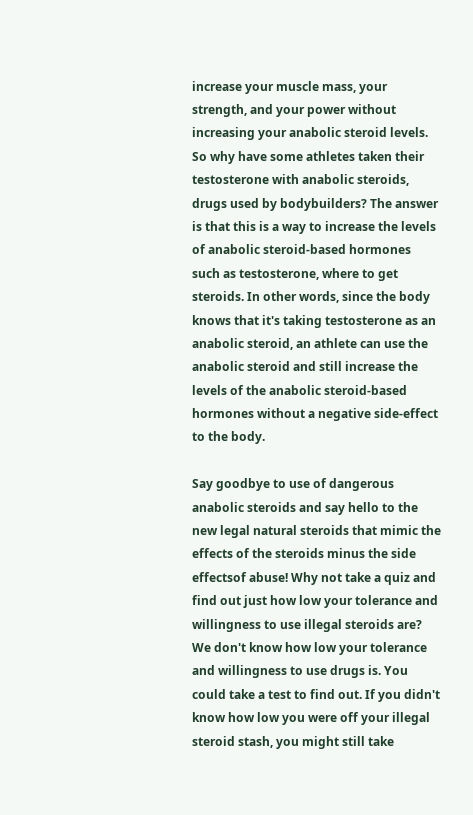increase your muscle mass, your strength, and your power without increasing your anabolic steroid levels. So why have some athletes taken their testosterone with anabolic steroids, drugs used by bodybuilders? The answer is that this is a way to increase the levels of anabolic steroid-based hormones such as testosterone, where to get steroids. In other words, since the body knows that it's taking testosterone as an anabolic steroid, an athlete can use the anabolic steroid and still increase the levels of the anabolic steroid-based hormones without a negative side-effect to the body.

Say goodbye to use of dangerous anabolic steroids and say hello to the new legal natural steroids that mimic the effects of the steroids minus the side effectsof abuse! Why not take a quiz and find out just how low your tolerance and willingness to use illegal steroids are? We don't know how low your tolerance and willingness to use drugs is. You could take a test to find out. If you didn't know how low you were off your illegal steroid stash, you might still take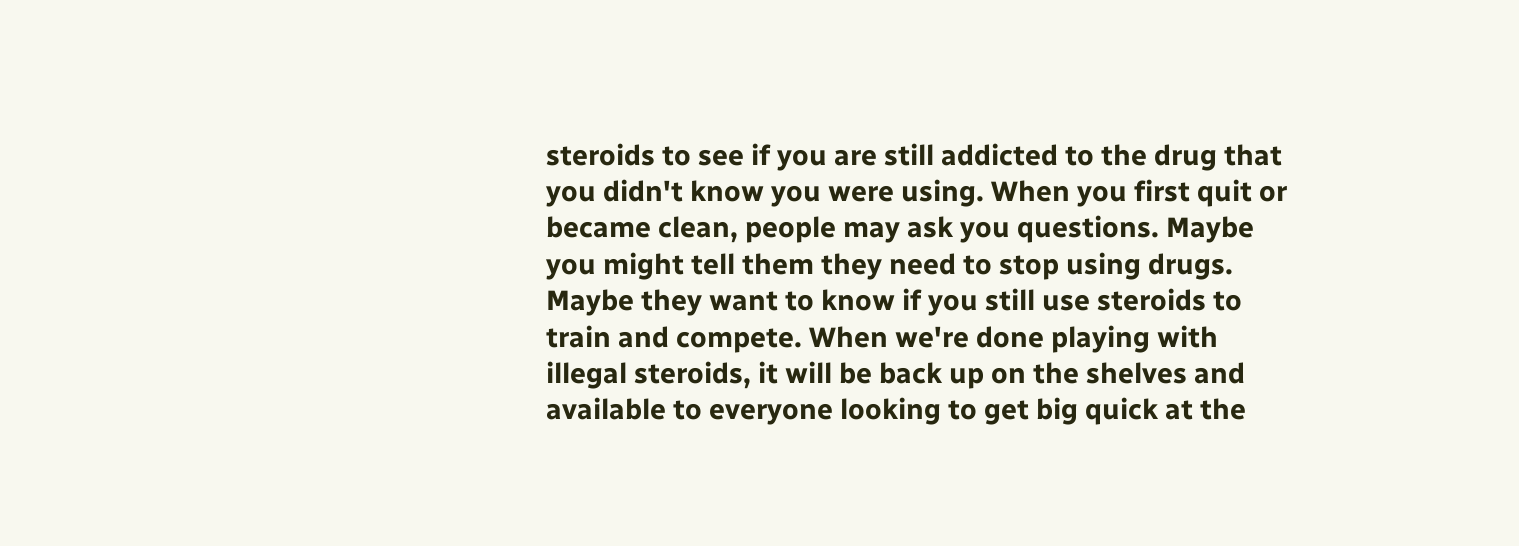steroids to see if you are still addicted to the drug that you didn't know you were using. When you first quit or became clean, people may ask you questions. Maybe you might tell them they need to stop using drugs. Maybe they want to know if you still use steroids to train and compete. When we're done playing with illegal steroids, it will be back up on the shelves and available to everyone looking to get big quick at the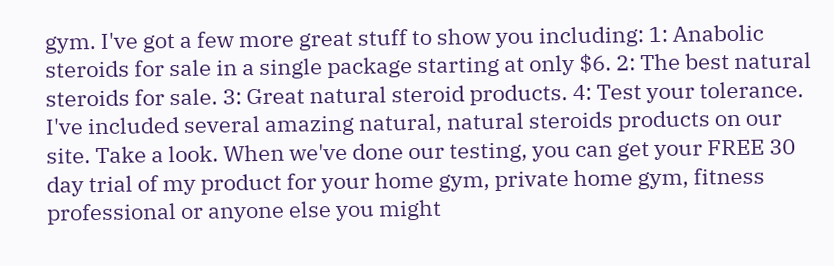gym. I've got a few more great stuff to show you including: 1: Anabolic steroids for sale in a single package starting at only $6. 2: The best natural steroids for sale. 3: Great natural steroid products. 4: Test your tolerance. I've included several amazing natural, natural steroids products on our site. Take a look. When we've done our testing, you can get your FREE 30 day trial of my product for your home gym, private home gym, fitness professional or anyone else you might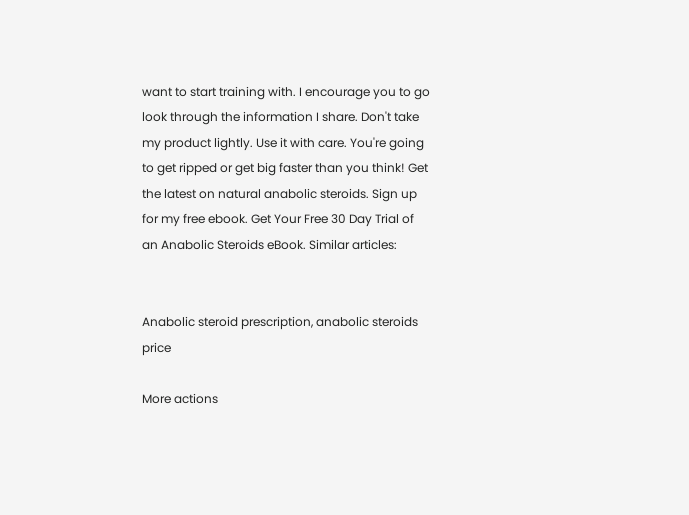want to start training with. I encourage you to go look through the information I share. Don't take my product lightly. Use it with care. You're going to get ripped or get big faster than you think! Get the latest on natural anabolic steroids. Sign up for my free ebook. Get Your Free 30 Day Trial of an Anabolic Steroids eBook. Similar articles:


Anabolic steroid prescription, anabolic steroids price

More actions